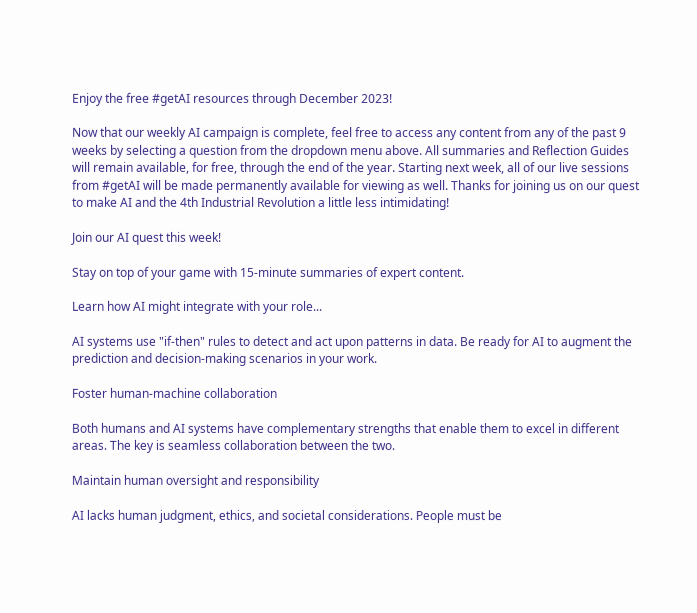Enjoy the free #getAI resources through December 2023!

Now that our weekly AI campaign is complete, feel free to access any content from any of the past 9 weeks by selecting a question from the dropdown menu above. All summaries and Reflection Guides will remain available, for free, through the end of the year. Starting next week, all of our live sessions from #getAI will be made permanently available for viewing as well. Thanks for joining us on our quest to make AI and the 4th Industrial Revolution a little less intimidating!

Join our AI quest this week!

Stay on top of your game with 15-minute summaries of expert content.

Learn how AI might integrate with your role...

AI systems use "if-then" rules to detect and act upon patterns in data. Be ready for AI to augment the prediction and decision-making scenarios in your work.

Foster human-machine collaboration

Both humans and AI systems have complementary strengths that enable them to excel in different areas. The key is seamless collaboration between the two.

Maintain human oversight and responsibility

AI lacks human judgment, ethics, and societal considerations. People must be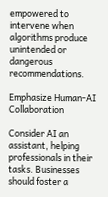empowered to intervene when algorithms produce unintended or dangerous recommendations.

Emphasize Human-AI Collaboration

Consider AI an assistant, helping professionals in their tasks. Businesses should foster a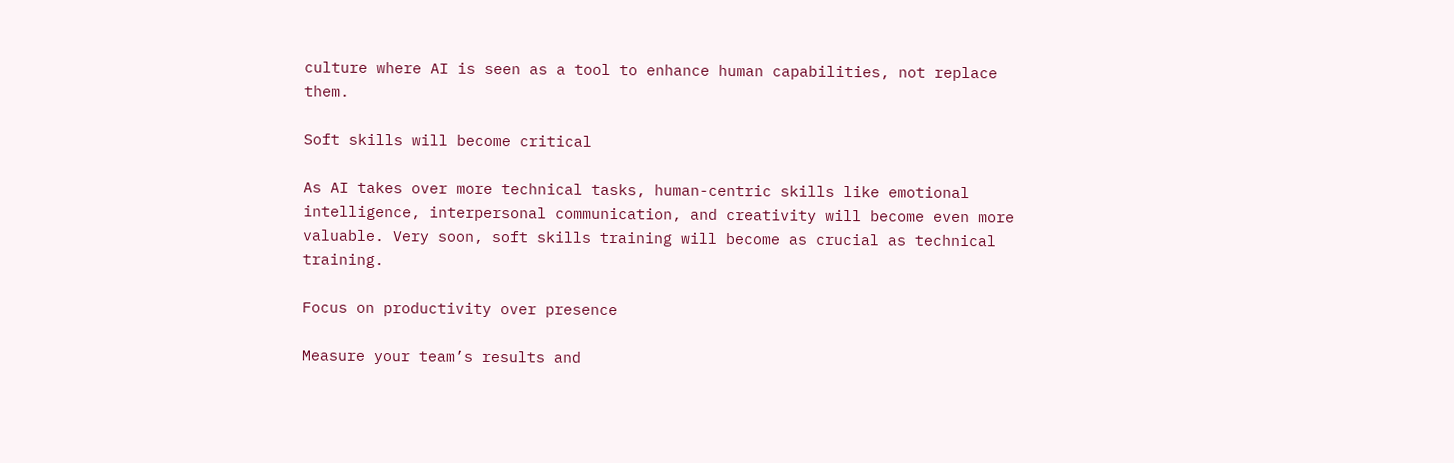culture where AI is seen as a tool to enhance human capabilities, not replace them.

Soft skills will become critical

As AI takes over more technical tasks, human-centric skills like emotional intelligence, interpersonal communication, and creativity will become even more valuable. Very soon, soft skills training will become as crucial as technical training.

Focus on productivity over presence

Measure your team’s results and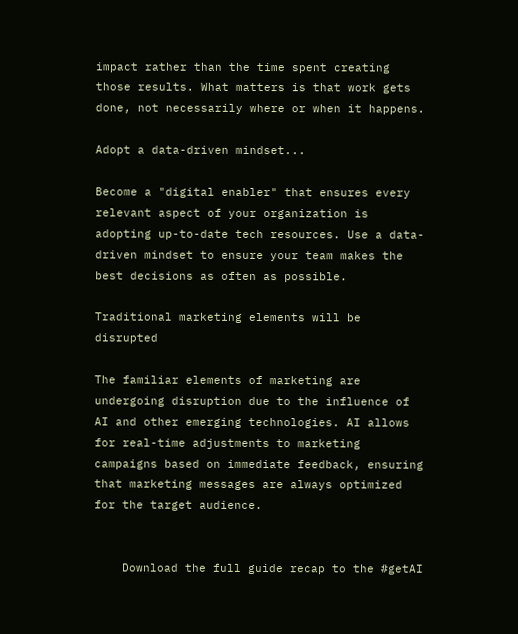impact rather than the time spent creating those results. What matters is that work gets done, not necessarily where or when it happens.

Adopt a data-driven mindset...

Become a "digital enabler" that ensures every relevant aspect of your organization is adopting up-to-date tech resources. Use a data-driven mindset to ensure your team makes the best decisions as often as possible.

Traditional marketing elements will be disrupted

The familiar elements of marketing are undergoing disruption due to the influence of AI and other emerging technologies. AI allows for real-time adjustments to marketing campaigns based on immediate feedback, ensuring that marketing messages are always optimized for the target audience.


    Download the full guide recap to the #getAI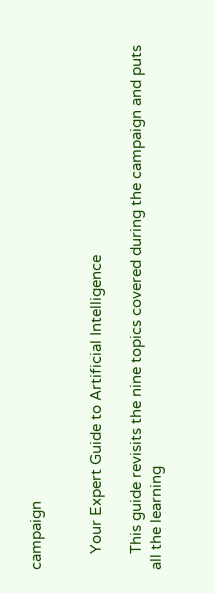campaign


    Your Expert Guide to Artificial Intelligence

    This guide revisits the nine topics covered during the campaign and puts all the learning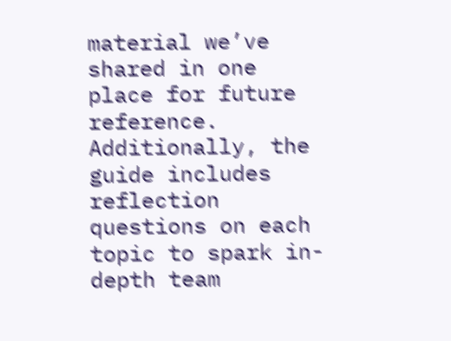material we’ve shared in one place for future reference. Additionally, the guide includes reflection questions on each topic to spark in-depth team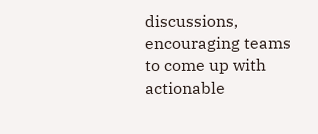discussions, encouraging teams to come up with actionable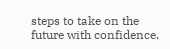steps to take on the future with confidence.